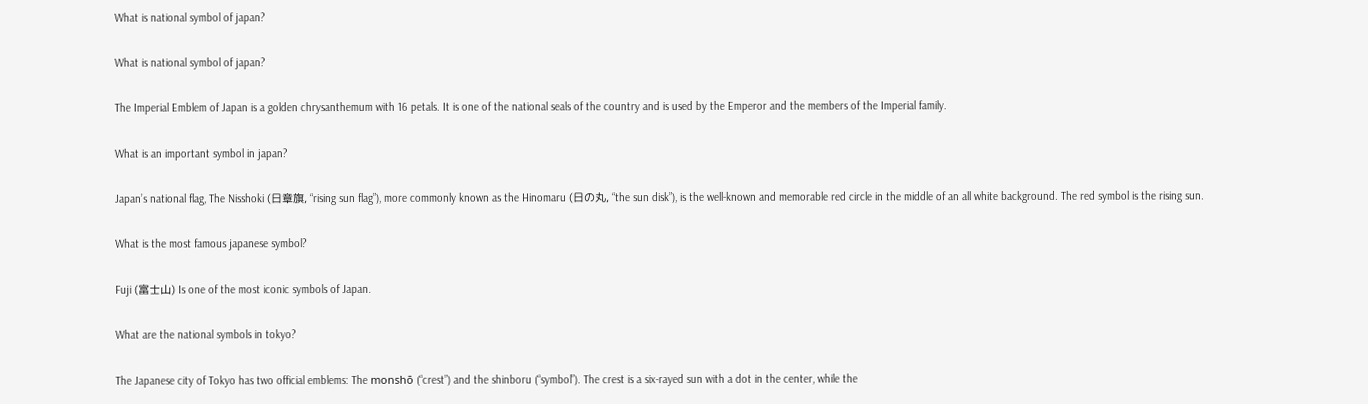What is national symbol of japan?

What is national symbol of japan?

The Imperial Emblem of Japan is a golden chrysanthemum with 16 petals. It is one of the national seals of the country and is used by the Emperor and the members of the Imperial family.

What is an important symbol in japan?

Japan’s national flag, The Nisshoki (日章旗, “rising sun flag”), more commonly known as the Hinomaru (日の丸, “the sun disk”), is the well-known and memorable red circle in the middle of an all white background. The red symbol is the rising sun.

What is the most famous japanese symbol?

Fuji (富士山) Is one of the most iconic symbols of Japan.

What are the national symbols in tokyo?

The Japanese city of Tokyo has two official emblems: The monshō (“crest”) and the shinboru (“symbol”). The crest is a six-rayed sun with a dot in the center, while the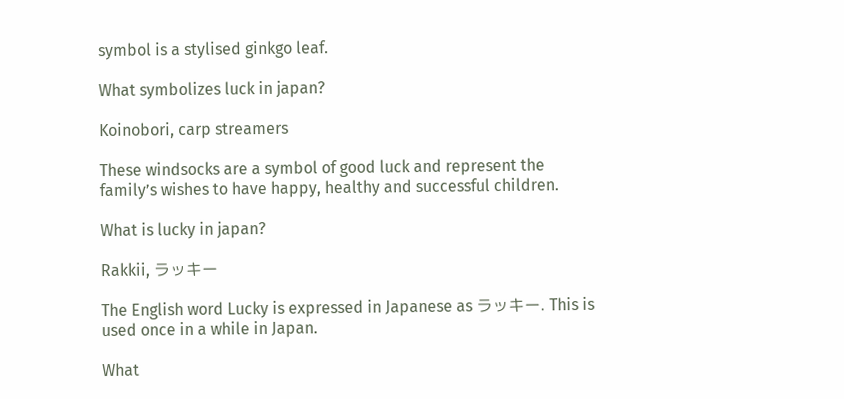symbol is a stylised ginkgo leaf.

What symbolizes luck in japan?

Koinobori, carp streamers

These windsocks are a symbol of good luck and represent the family’s wishes to have happy, healthy and successful children.

What is lucky in japan?

Rakkii, ラッキー

The English word Lucky is expressed in Japanese as ラッキー. This is used once in a while in Japan.

What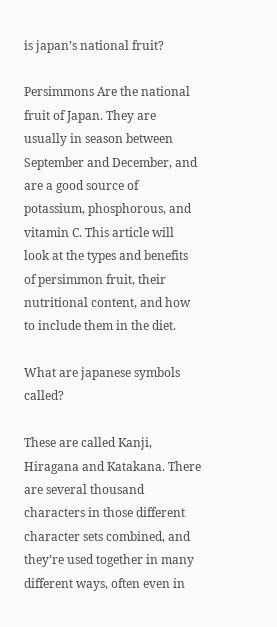is japan’s national fruit?

Persimmons Are the national fruit of Japan. They are usually in season between September and December, and are a good source of potassium, phosphorous, and vitamin C. This article will look at the types and benefits of persimmon fruit, their nutritional content, and how to include them in the diet.

What are japanese symbols called?

These are called Kanji, Hiragana and Katakana. There are several thousand characters in those different character sets combined, and they’re used together in many different ways, often even in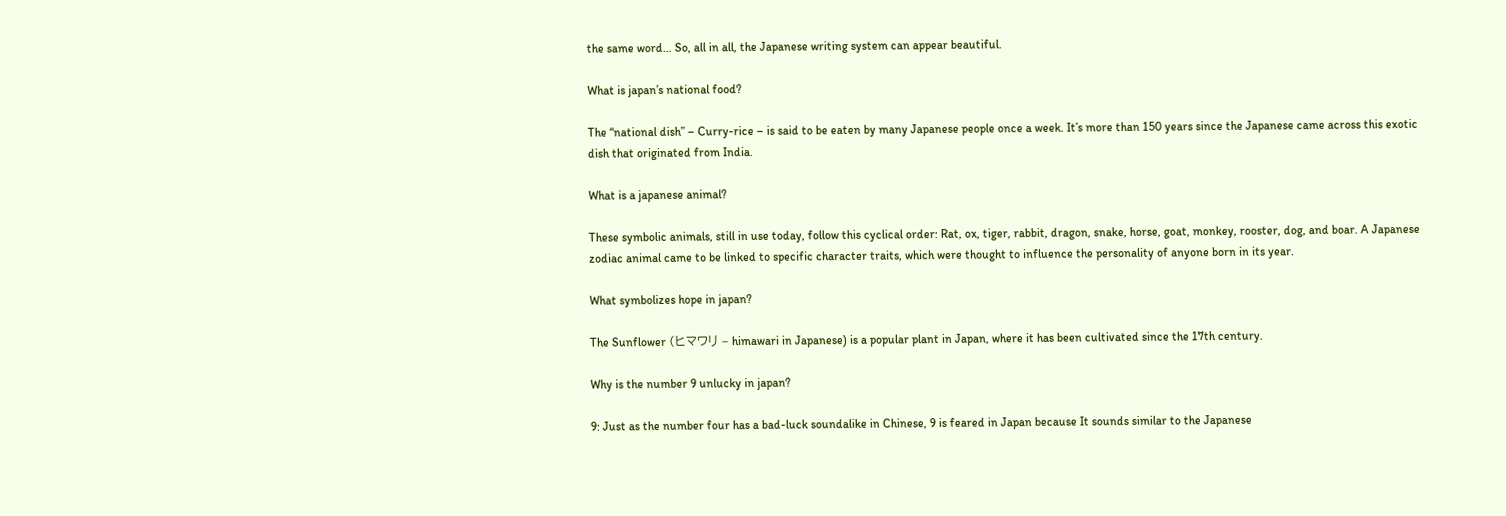the same word… So, all in all, the Japanese writing system can appear beautiful.

What is japan’s national food?

The “national dish” – Curry-rice – is said to be eaten by many Japanese people once a week. It’s more than 150 years since the Japanese came across this exotic dish that originated from India.

What is a japanese animal?

These symbolic animals, still in use today, follow this cyclical order: Rat, ox, tiger, rabbit, dragon, snake, horse, goat, monkey, rooster, dog, and boar. A Japanese zodiac animal came to be linked to specific character traits, which were thought to influence the personality of anyone born in its year.

What symbolizes hope in japan?

The Sunflower (ヒマワリ – himawari in Japanese) is a popular plant in Japan, where it has been cultivated since the 17th century.

Why is the number 9 unlucky in japan?

9: Just as the number four has a bad-luck soundalike in Chinese, 9 is feared in Japan because It sounds similar to the Japanese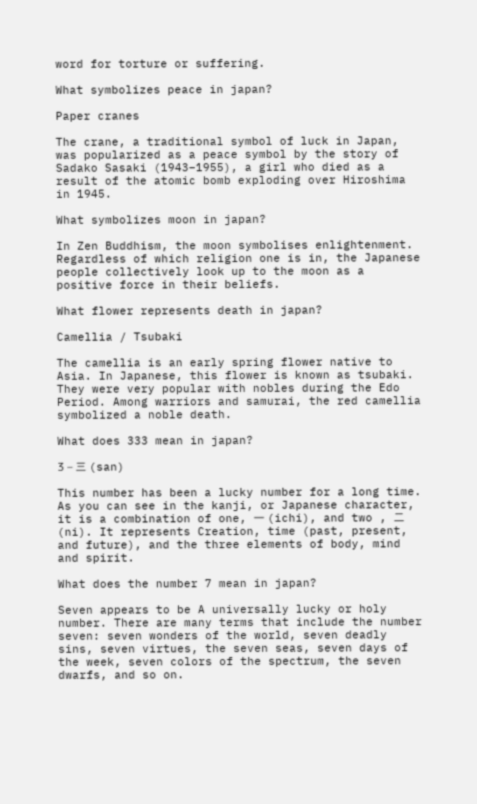word for torture or suffering.

What symbolizes peace in japan?

Paper cranes

The crane, a traditional symbol of luck in Japan, was popularized as a peace symbol by the story of Sadako Sasaki (1943–1955), a girl who died as a result of the atomic bomb exploding over Hiroshima in 1945.

What symbolizes moon in japan?

In Zen Buddhism, the moon symbolises enlightenment. Regardless of which religion one is in, the Japanese people collectively look up to the moon as a positive force in their beliefs.

What flower represents death in japan?

Camellia / Tsubaki

The camellia is an early spring flower native to Asia. In Japanese, this flower is known as tsubaki. They were very popular with nobles during the Edo Period. Among warriors and samurai, the red camellia symbolized a noble death.

What does 333 mean in japan?

3 – 三 (san)

This number has been a lucky number for a long time. As you can see in the kanji, or Japanese character, it is a combination of one, 一 (ichi), and two , 二 (ni). It represents Creation, time (past, present, and future), and the three elements of body, mind and spirit.

What does the number 7 mean in japan?

Seven appears to be A universally lucky or holy number. There are many terms that include the number seven: seven wonders of the world, seven deadly sins, seven virtues, the seven seas, seven days of the week, seven colors of the spectrum, the seven dwarfs, and so on.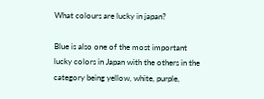What colours are lucky in japan?

Blue is also one of the most important lucky colors in Japan with the others in the category being yellow, white, purple,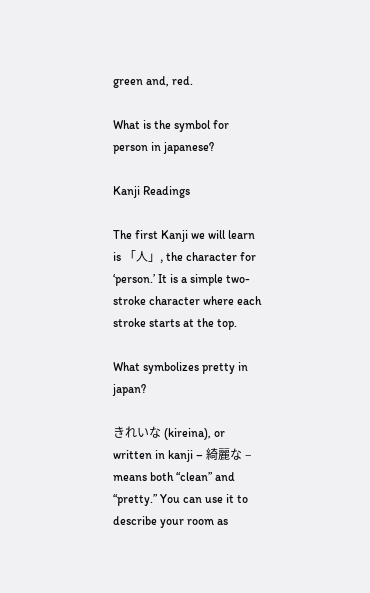green and, red.

What is the symbol for person in japanese?

Kanji Readings

The first Kanji we will learn is 「人」, the character for ‘person.’ It is a simple two-stroke character where each stroke starts at the top.

What symbolizes pretty in japan?

きれいな (kireina), or written in kanji – 綺麗な – means both “clean” and “pretty.” You can use it to describe your room as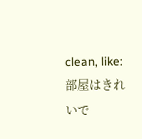clean, like: 部屋はきれいで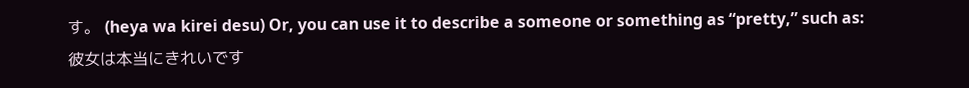す。 (heya wa kirei desu) Or, you can use it to describe a someone or something as “pretty,” such as: 彼女は本当にきれいです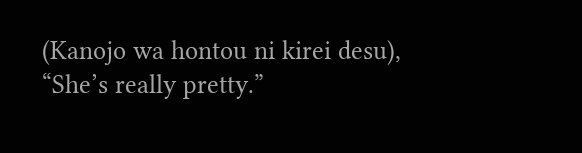(Kanojo wa hontou ni kirei desu), “She’s really pretty.”